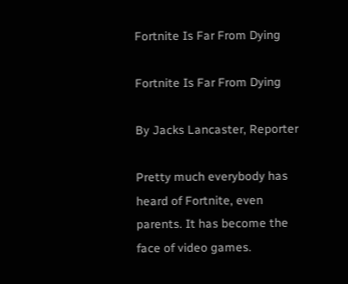Fortnite Is Far From Dying

Fortnite Is Far From Dying

By Jacks Lancaster, Reporter

Pretty much everybody has heard of Fortnite, even parents. It has become the face of video games.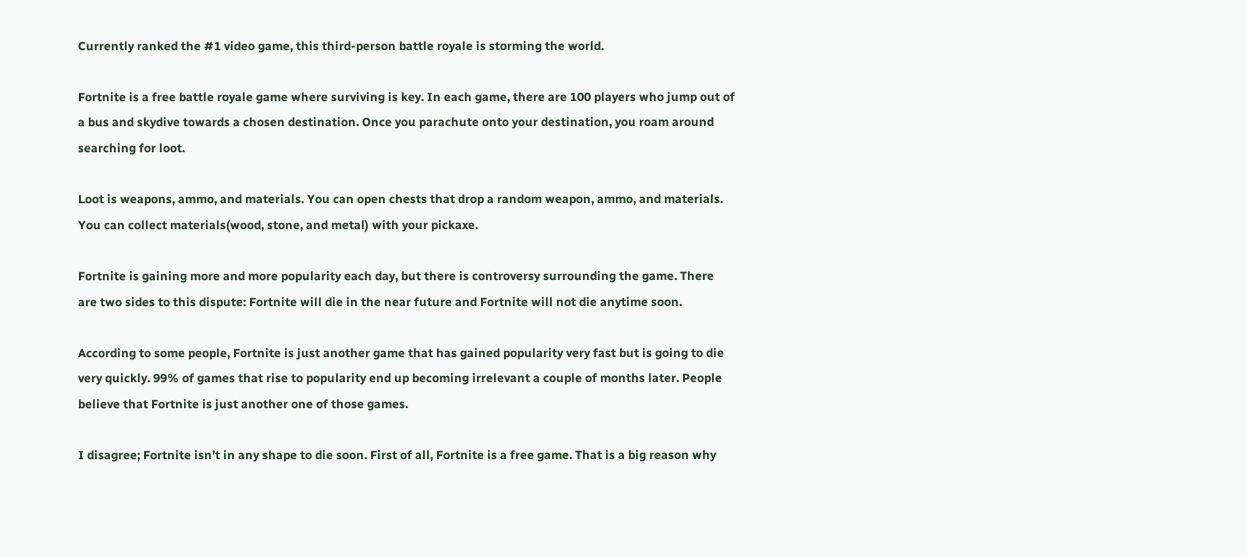Currently ranked the #1 video game, this third-person battle royale is storming the world.

Fortnite is a free battle royale game where surviving is key. In each game, there are 100 players who jump out of a bus and skydive towards a chosen destination. Once you parachute onto your destination, you roam around searching for loot.

Loot is weapons, ammo, and materials. You can open chests that drop a random weapon, ammo, and materials. You can collect materials(wood, stone, and metal) with your pickaxe.

Fortnite is gaining more and more popularity each day, but there is controversy surrounding the game. There are two sides to this dispute: Fortnite will die in the near future and Fortnite will not die anytime soon.

According to some people, Fortnite is just another game that has gained popularity very fast but is going to die very quickly. 99% of games that rise to popularity end up becoming irrelevant a couple of months later. People believe that Fortnite is just another one of those games.

I disagree; Fortnite isn’t in any shape to die soon. First of all, Fortnite is a free game. That is a big reason why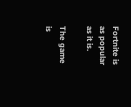Fortnite is as popular as it is.

The game is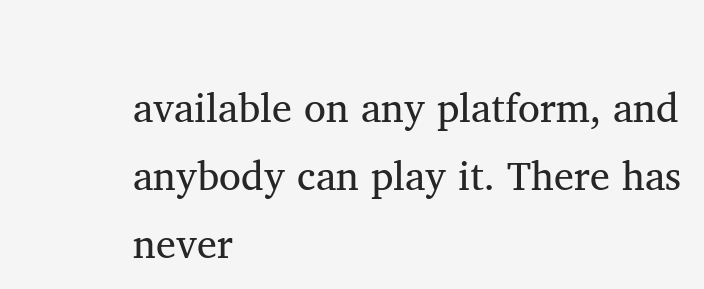available on any platform, and anybody can play it. There has never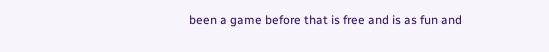been a game before that is free and is as fun and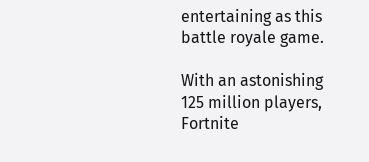entertaining as this battle royale game.

With an astonishing 125 million players, Fortnite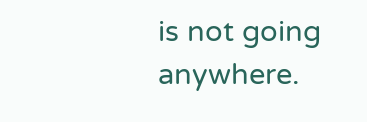is not going anywhere.